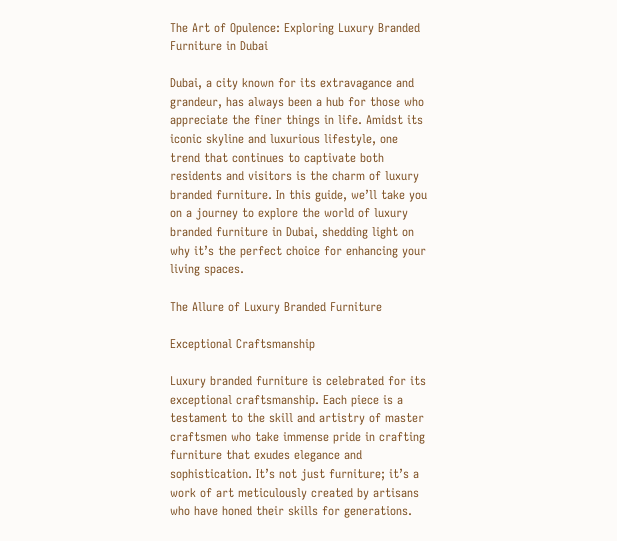The Art of Opulence: Exploring Luxury Branded Furniture in Dubai

Dubai, a city known for its extravagance and grandeur, has always been a hub for those who appreciate the finer things in life. Amidst its iconic skyline and luxurious lifestyle, one trend that continues to captivate both residents and visitors is the charm of luxury branded furniture. In this guide, we’ll take you on a journey to explore the world of luxury branded furniture in Dubai, shedding light on why it’s the perfect choice for enhancing your living spaces.

The Allure of Luxury Branded Furniture

Exceptional Craftsmanship

Luxury branded furniture is celebrated for its exceptional craftsmanship. Each piece is a testament to the skill and artistry of master craftsmen who take immense pride in crafting furniture that exudes elegance and sophistication. It’s not just furniture; it’s a work of art meticulously created by artisans who have honed their skills for generations.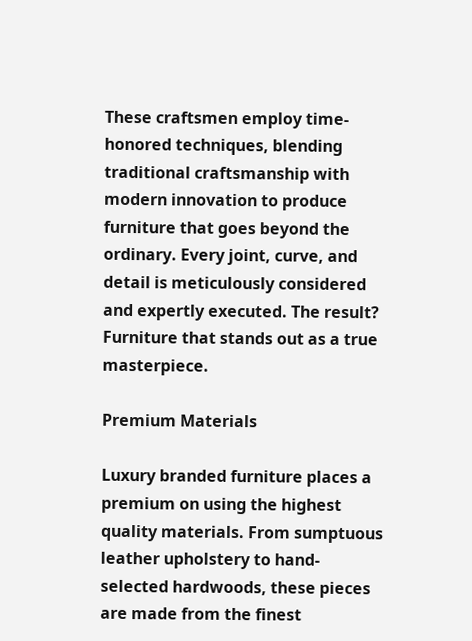These craftsmen employ time-honored techniques, blending traditional craftsmanship with modern innovation to produce furniture that goes beyond the ordinary. Every joint, curve, and detail is meticulously considered and expertly executed. The result? Furniture that stands out as a true masterpiece.

Premium Materials

Luxury branded furniture places a premium on using the highest quality materials. From sumptuous leather upholstery to hand-selected hardwoods, these pieces are made from the finest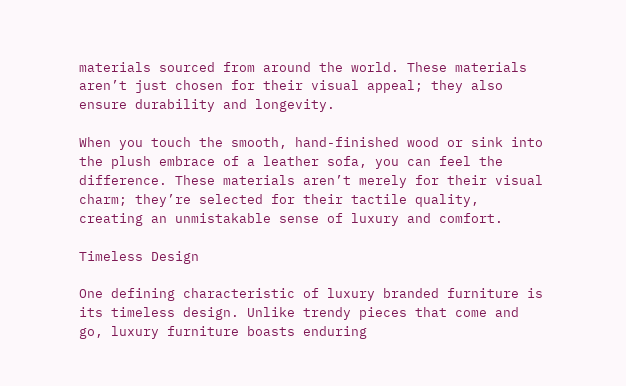materials sourced from around the world. These materials aren’t just chosen for their visual appeal; they also ensure durability and longevity.

When you touch the smooth, hand-finished wood or sink into the plush embrace of a leather sofa, you can feel the difference. These materials aren’t merely for their visual charm; they’re selected for their tactile quality, creating an unmistakable sense of luxury and comfort.

Timeless Design

One defining characteristic of luxury branded furniture is its timeless design. Unlike trendy pieces that come and go, luxury furniture boasts enduring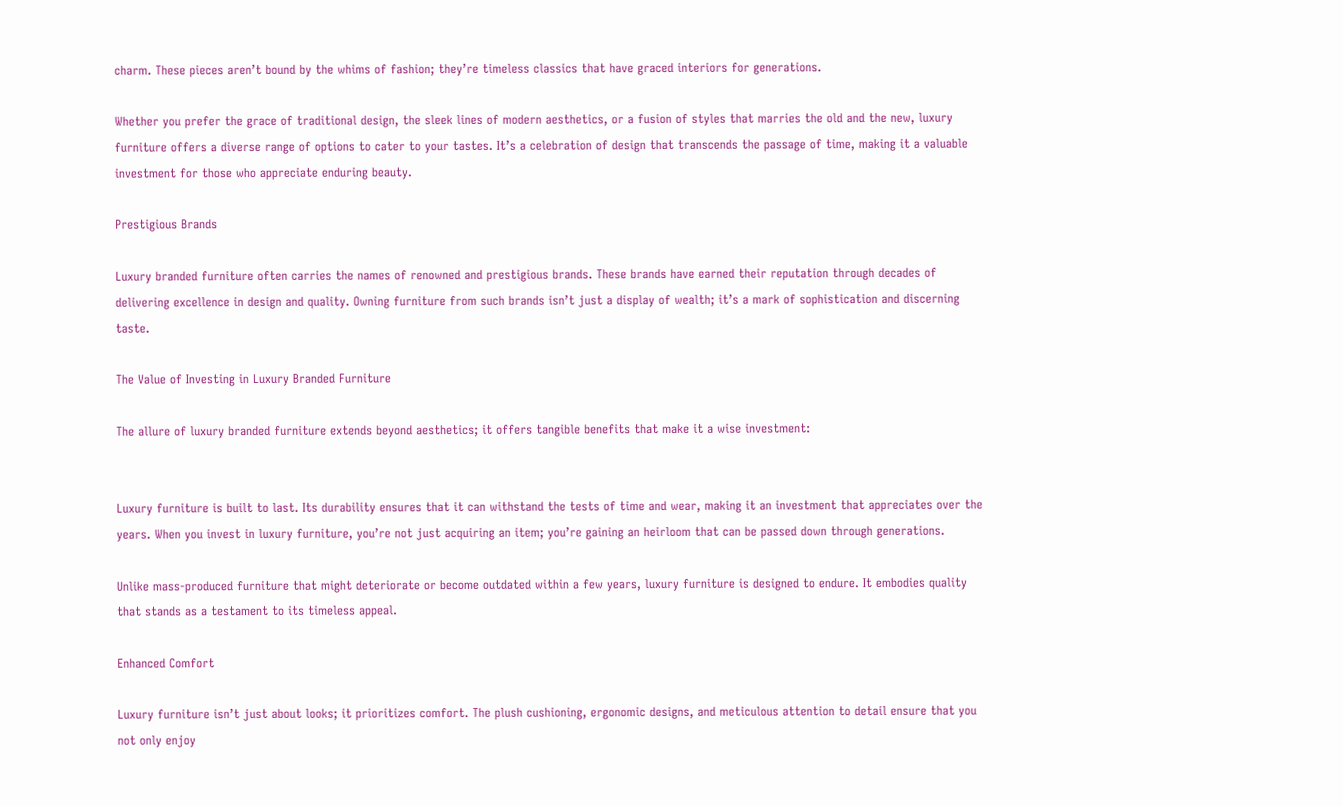charm. These pieces aren’t bound by the whims of fashion; they’re timeless classics that have graced interiors for generations.

Whether you prefer the grace of traditional design, the sleek lines of modern aesthetics, or a fusion of styles that marries the old and the new, luxury furniture offers a diverse range of options to cater to your tastes. It’s a celebration of design that transcends the passage of time, making it a valuable investment for those who appreciate enduring beauty.

Prestigious Brands

Luxury branded furniture often carries the names of renowned and prestigious brands. These brands have earned their reputation through decades of delivering excellence in design and quality. Owning furniture from such brands isn’t just a display of wealth; it’s a mark of sophistication and discerning taste.

The Value of Investing in Luxury Branded Furniture

The allure of luxury branded furniture extends beyond aesthetics; it offers tangible benefits that make it a wise investment:


Luxury furniture is built to last. Its durability ensures that it can withstand the tests of time and wear, making it an investment that appreciates over the years. When you invest in luxury furniture, you’re not just acquiring an item; you’re gaining an heirloom that can be passed down through generations.

Unlike mass-produced furniture that might deteriorate or become outdated within a few years, luxury furniture is designed to endure. It embodies quality that stands as a testament to its timeless appeal.

Enhanced Comfort

Luxury furniture isn’t just about looks; it prioritizes comfort. The plush cushioning, ergonomic designs, and meticulous attention to detail ensure that you not only enjoy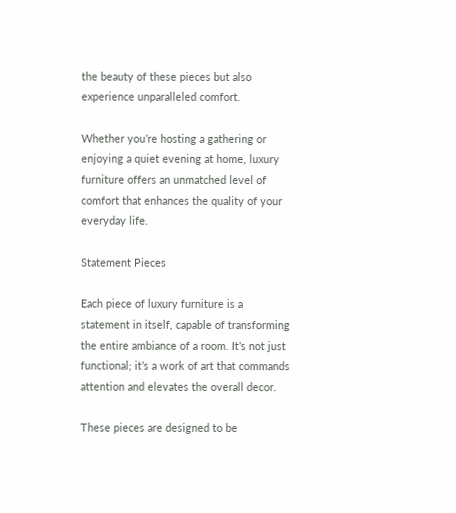the beauty of these pieces but also experience unparalleled comfort.

Whether you’re hosting a gathering or enjoying a quiet evening at home, luxury furniture offers an unmatched level of comfort that enhances the quality of your everyday life.

Statement Pieces

Each piece of luxury furniture is a statement in itself, capable of transforming the entire ambiance of a room. It’s not just functional; it’s a work of art that commands attention and elevates the overall decor.

These pieces are designed to be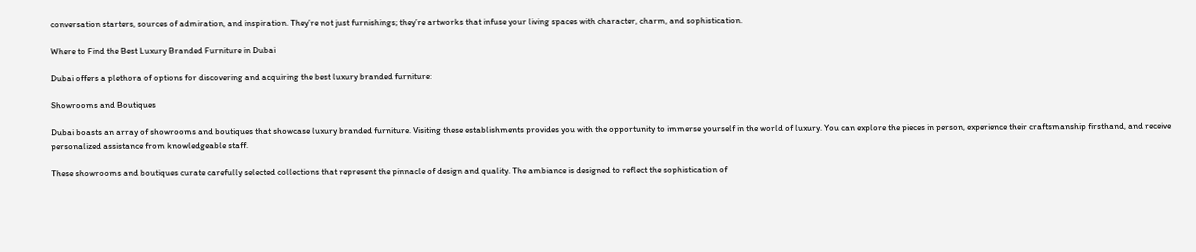conversation starters, sources of admiration, and inspiration. They’re not just furnishings; they’re artworks that infuse your living spaces with character, charm, and sophistication.

Where to Find the Best Luxury Branded Furniture in Dubai

Dubai offers a plethora of options for discovering and acquiring the best luxury branded furniture:

Showrooms and Boutiques

Dubai boasts an array of showrooms and boutiques that showcase luxury branded furniture. Visiting these establishments provides you with the opportunity to immerse yourself in the world of luxury. You can explore the pieces in person, experience their craftsmanship firsthand, and receive personalized assistance from knowledgeable staff.

These showrooms and boutiques curate carefully selected collections that represent the pinnacle of design and quality. The ambiance is designed to reflect the sophistication of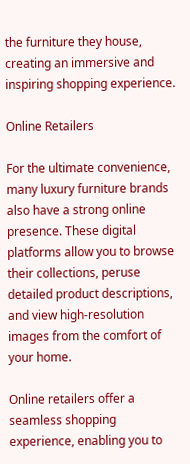the furniture they house, creating an immersive and inspiring shopping experience.

Online Retailers

For the ultimate convenience, many luxury furniture brands also have a strong online presence. These digital platforms allow you to browse their collections, peruse detailed product descriptions, and view high-resolution images from the comfort of your home.

Online retailers offer a seamless shopping experience, enabling you to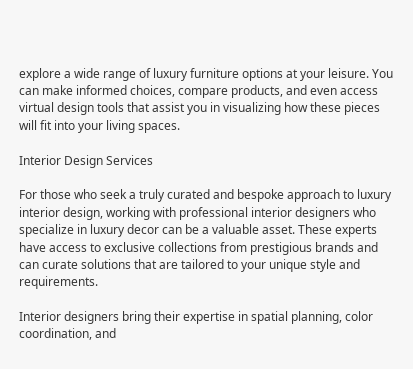explore a wide range of luxury furniture options at your leisure. You can make informed choices, compare products, and even access virtual design tools that assist you in visualizing how these pieces will fit into your living spaces.

Interior Design Services

For those who seek a truly curated and bespoke approach to luxury interior design, working with professional interior designers who specialize in luxury decor can be a valuable asset. These experts have access to exclusive collections from prestigious brands and can curate solutions that are tailored to your unique style and requirements.

Interior designers bring their expertise in spatial planning, color coordination, and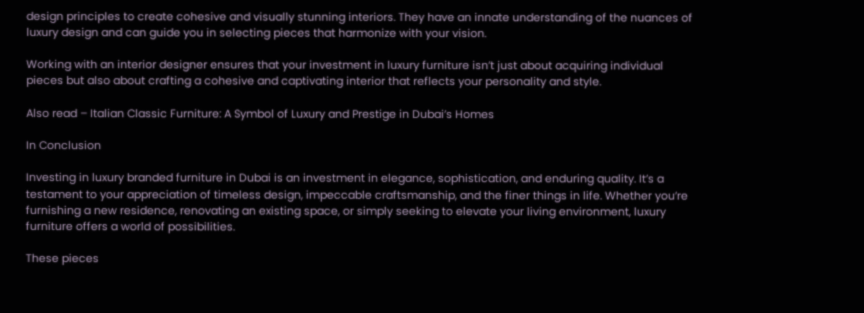design principles to create cohesive and visually stunning interiors. They have an innate understanding of the nuances of luxury design and can guide you in selecting pieces that harmonize with your vision.

Working with an interior designer ensures that your investment in luxury furniture isn’t just about acquiring individual pieces but also about crafting a cohesive and captivating interior that reflects your personality and style.

Also read – Italian Classic Furniture: A Symbol of Luxury and Prestige in Dubai’s Homes

In Conclusion

Investing in luxury branded furniture in Dubai is an investment in elegance, sophistication, and enduring quality. It’s a testament to your appreciation of timeless design, impeccable craftsmanship, and the finer things in life. Whether you’re furnishing a new residence, renovating an existing space, or simply seeking to elevate your living environment, luxury furniture offers a world of possibilities.

These pieces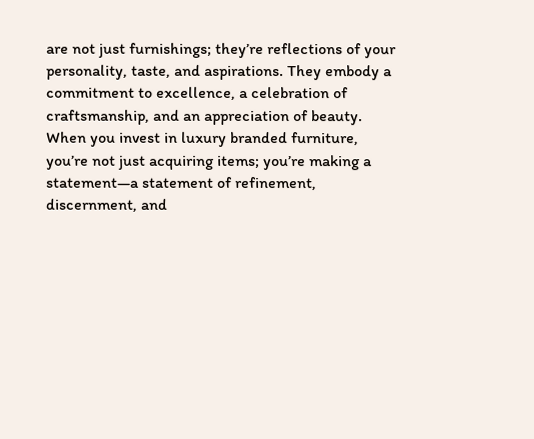are not just furnishings; they’re reflections of your personality, taste, and aspirations. They embody a commitment to excellence, a celebration of craftsmanship, and an appreciation of beauty. When you invest in luxury branded furniture, you’re not just acquiring items; you’re making a statement—a statement of refinement, discernment, and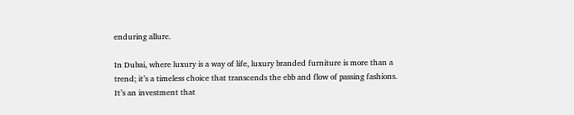enduring allure.

In Dubai, where luxury is a way of life, luxury branded furniture is more than a trend; it’s a timeless choice that transcends the ebb and flow of passing fashions. It’s an investment that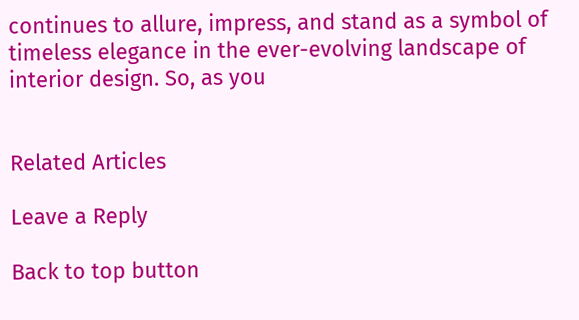continues to allure, impress, and stand as a symbol of timeless elegance in the ever-evolving landscape of interior design. So, as you


Related Articles

Leave a Reply

Back to top button